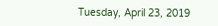Tuesday, April 23, 2019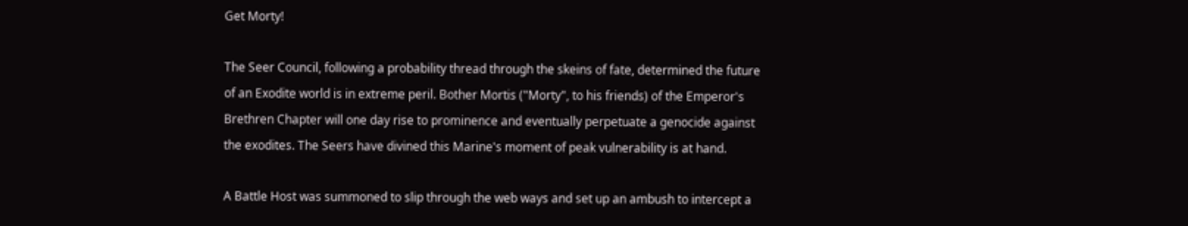Get Morty!

The Seer Council, following a probability thread through the skeins of fate, determined the future of an Exodite world is in extreme peril. Bother Mortis ("Morty", to his friends) of the Emperor's Brethren Chapter will one day rise to prominence and eventually perpetuate a genocide against the exodites. The Seers have divined this Marine's moment of peak vulnerability is at hand.

A Battle Host was summoned to slip through the web ways and set up an ambush to intercept a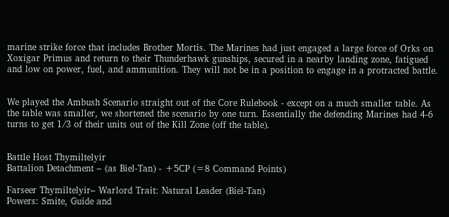marine strike force that includes Brother Mortis. The Marines had just engaged a large force of Orks on Xoxigar Primus and return to their Thunderhawk gunships, secured in a nearby landing zone, fatigued and low on power, fuel, and ammunition. They will not be in a position to engage in a protracted battle.


We played the Ambush Scenario straight out of the Core Rulebook - except on a much smaller table. As the table was smaller, we shortened the scenario by one turn. Essentially the defending Marines had 4-6 turns to get 1/3 of their units out of the Kill Zone (off the table).


Battle Host Thymiltelyir
Battalion Detachment – (as Biel-Tan) - +5CP (=8 Command Points)

Farseer Thymiltelyir– Warlord Trait: Natural Leader (Biel-Tan)
Powers: Smite, Guide and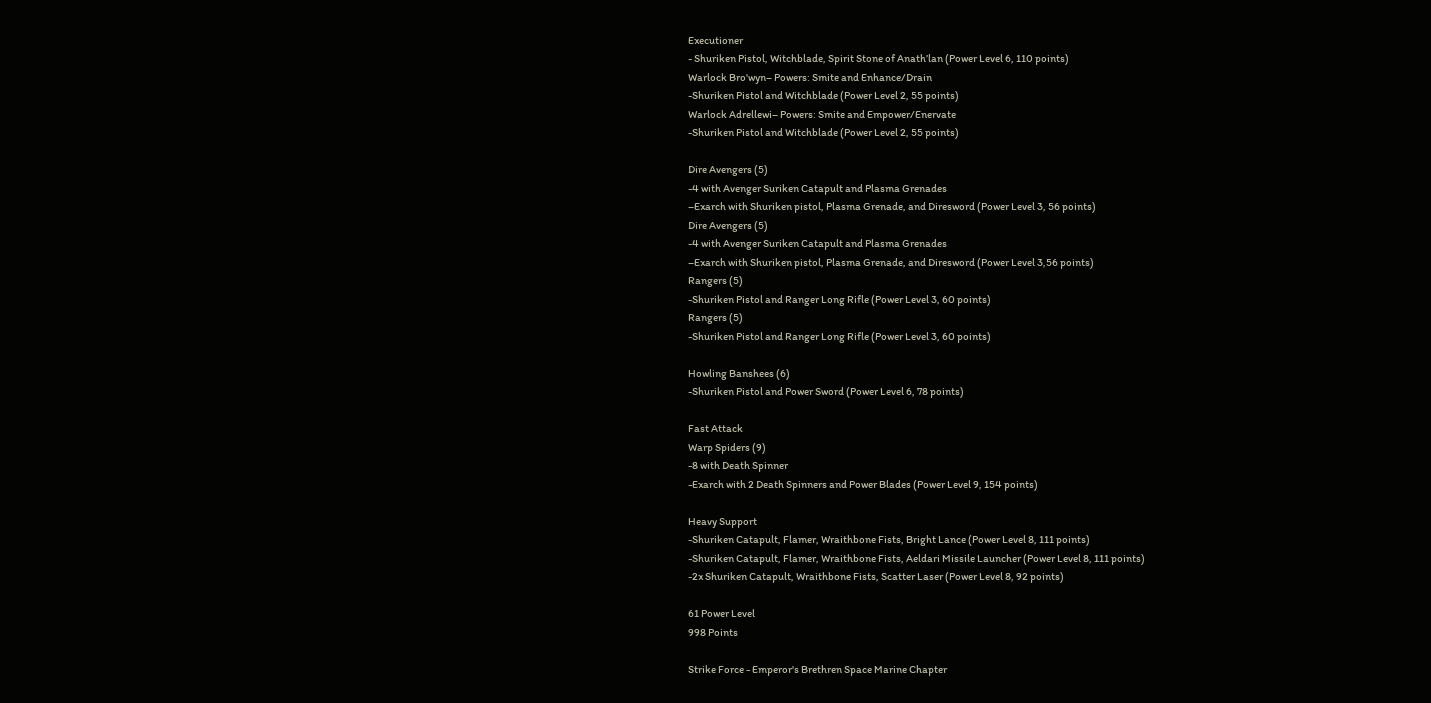Executioner
- Shuriken Pistol, Witchblade, Spirit Stone of Anath’lan (Power Level 6, 110 points)
Warlock Bro'wyn– Powers: Smite and Enhance/Drain
-Shuriken Pistol and Witchblade (Power Level 2, 55 points)
Warlock Adrellewi– Powers: Smite and Empower/Enervate
-Shuriken Pistol and Witchblade (Power Level 2, 55 points)

Dire Avengers (5)
-4 with Avenger Suriken Catapult and Plasma Grenades
–Exarch with Shuriken pistol, Plasma Grenade, and Diresword (Power Level 3, 56 points)
Dire Avengers (5)
-4 with Avenger Suriken Catapult and Plasma Grenades
–Exarch with Shuriken pistol, Plasma Grenade, and Diresword (Power Level 3,56 points)
Rangers (5)
-Shuriken Pistol and Ranger Long Rifle (Power Level 3, 60 points)
Rangers (5)
-Shuriken Pistol and Ranger Long Rifle (Power Level 3, 60 points)

Howling Banshees (6)
-Shuriken Pistol and Power Sword (Power Level 6, 78 points)

Fast Attack
Warp Spiders (9)
-8 with Death Spinner
-Exarch with 2 Death Spinners and Power Blades (Power Level 9, 154 points)

Heavy Support
-Shuriken Catapult, Flamer, Wraithbone Fists, Bright Lance (Power Level 8, 111 points)
-Shuriken Catapult, Flamer, Wraithbone Fists, Aeldari Missile Launcher (Power Level 8, 111 points)
-2x Shuriken Catapult, Wraithbone Fists, Scatter Laser (Power Level 8, 92 points)

61 Power Level
998 Points

Strike Force - Emperor's Brethren Space Marine Chapter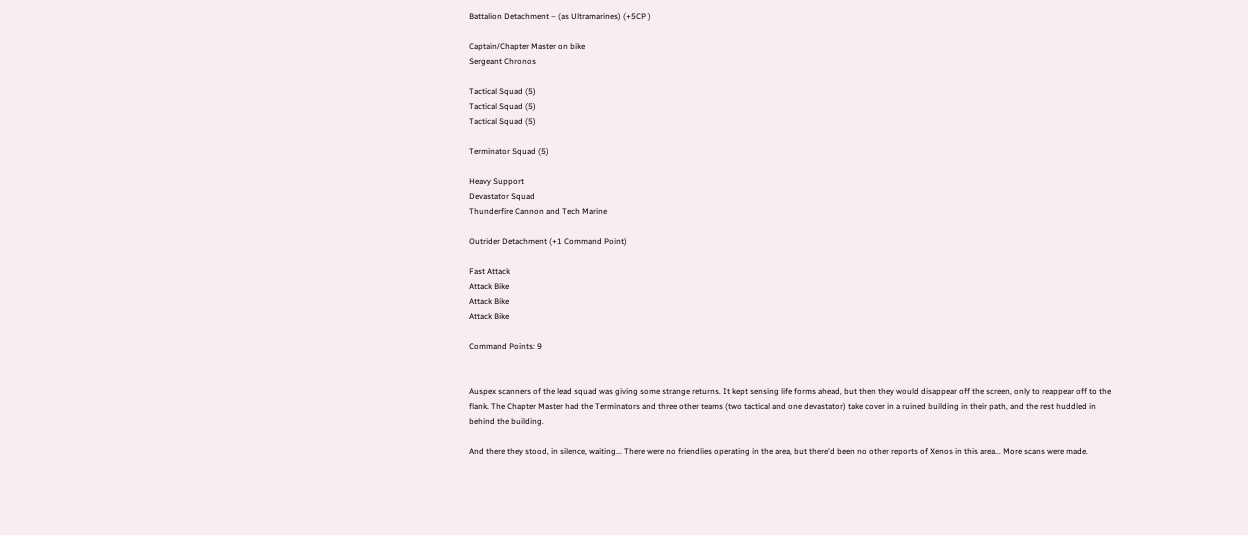Battalion Detachment – (as Ultramarines) (+5CP )

Captain/Chapter Master on bike
Sergeant Chronos

Tactical Squad (5)
Tactical Squad (5)
Tactical Squad (5)

Terminator Squad (5)

Heavy Support
Devastator Squad
Thunderfire Cannon and Tech Marine

Outrider Detachment (+1 Command Point)

Fast Attack
Attack Bike
Attack Bike
Attack Bike

Command Points: 9


Auspex scanners of the lead squad was giving some strange returns. It kept sensing life forms ahead, but then they would disappear off the screen, only to reappear off to the flank. The Chapter Master had the Terminators and three other teams (two tactical and one devastator) take cover in a ruined building in their path, and the rest huddled in behind the building.

And there they stood, in silence, waiting... There were no friendlies operating in the area, but there'd been no other reports of Xenos in this area... More scans were made.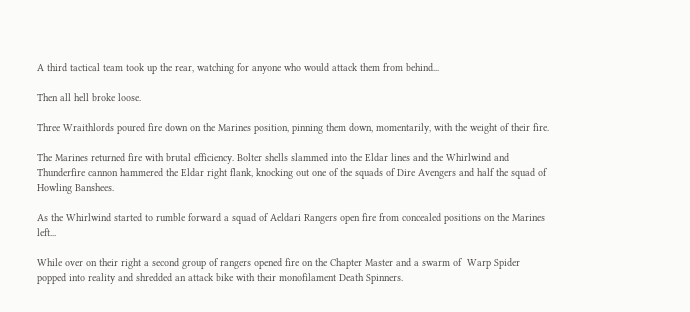A third tactical team took up the rear, watching for anyone who would attack them from behind...

Then all hell broke loose.

Three Wraithlords poured fire down on the Marines position, pinning them down, momentarily, with the weight of their fire.

The Marines returned fire with brutal efficiency. Bolter shells slammed into the Eldar lines and the Whirlwind and Thunderfire cannon hammered the Eldar right flank, knocking out one of the squads of Dire Avengers and half the squad of Howling Banshees.

As the Whirlwind started to rumble forward a squad of Aeldari Rangers open fire from concealed positions on the Marines left...

While over on their right a second group of rangers opened fire on the Chapter Master and a swarm of  Warp Spider popped into reality and shredded an attack bike with their monofilament Death Spinners.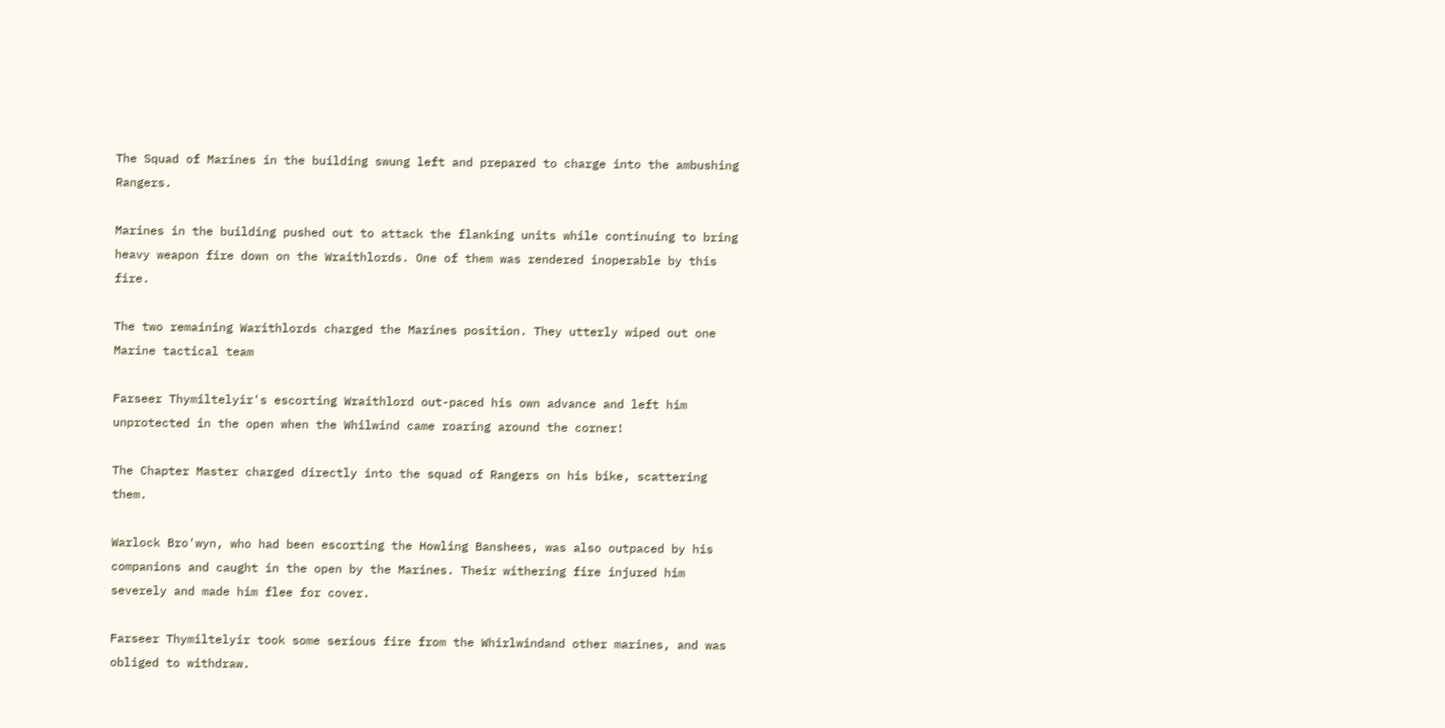The Squad of Marines in the building swung left and prepared to charge into the ambushing Rangers.

Marines in the building pushed out to attack the flanking units while continuing to bring heavy weapon fire down on the Wraithlords. One of them was rendered inoperable by this fire.

The two remaining Warithlords charged the Marines position. They utterly wiped out one Marine tactical team

Farseer Thymiltelyir's escorting Wraithlord out-paced his own advance and left him unprotected in the open when the Whilwind came roaring around the corner!

The Chapter Master charged directly into the squad of Rangers on his bike, scattering them.

Warlock Bro'wyn, who had been escorting the Howling Banshees, was also outpaced by his companions and caught in the open by the Marines. Their withering fire injured him severely and made him flee for cover.

Farseer Thymiltelyir took some serious fire from the Whirlwindand other marines, and was obliged to withdraw.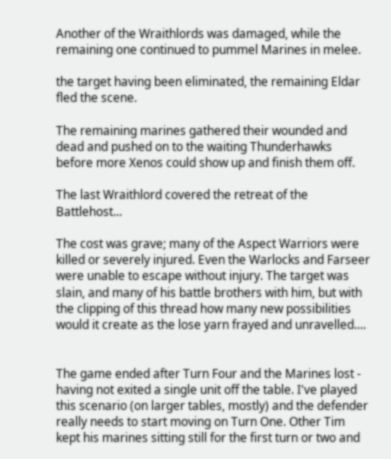Another of the Wraithlords was damaged, while the remaining one continued to pummel Marines in melee.

the target having been eliminated, the remaining Eldar fled the scene.

The remaining marines gathered their wounded and dead and pushed on to the waiting Thunderhawks before more Xenos could show up and finish them off.

The last Wraithlord covered the retreat of the Battlehost...

The cost was grave; many of the Aspect Warriors were killed or severely injured. Even the Warlocks and Farseer were unable to escape without injury. The target was slain, and many of his battle brothers with him, but with the clipping of this thread how many new possibilities would it create as the lose yarn frayed and unravelled....


The game ended after Turn Four and the Marines lost - having not exited a single unit off the table. I've played this scenario (on larger tables, mostly) and the defender really needs to start moving on Turn One. Other Tim kept his marines sitting still for the first turn or two and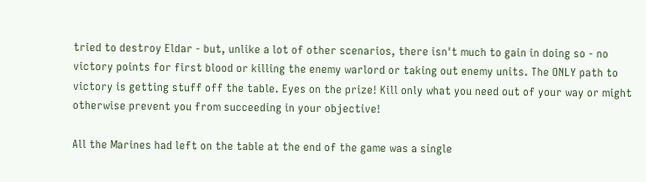tried to destroy Eldar - but, unlike a lot of other scenarios, there isn't much to gain in doing so - no victory points for first blood or killing the enemy warlord or taking out enemy units. The ONLY path to victory is getting stuff off the table. Eyes on the prize! Kill only what you need out of your way or might otherwise prevent you from succeeding in your objective!

All the Marines had left on the table at the end of the game was a single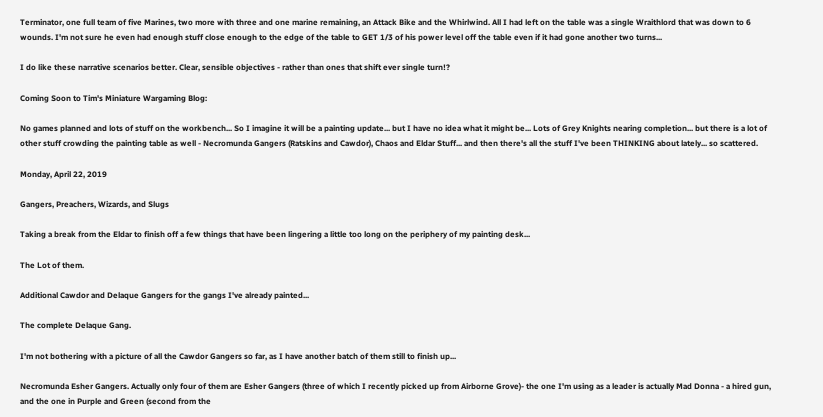Terminator, one full team of five Marines, two more with three and one marine remaining, an Attack Bike and the Whirlwind. All I had left on the table was a single Wraithlord that was down to 6 wounds. I'm not sure he even had enough stuff close enough to the edge of the table to GET 1/3 of his power level off the table even if it had gone another two turns...

I do like these narrative scenarios better. Clear, sensible objectives - rather than ones that shift ever single turn!?

Coming Soon to Tim's Miniature Wargaming Blog:

No games planned and lots of stuff on the workbench... So I imagine it will be a painting update... but I have no idea what it might be... Lots of Grey Knights nearing completion... but there is a lot of other stuff crowding the painting table as well - Necromunda Gangers (Ratskins and Cawdor), Chaos and Eldar Stuff... and then there's all the stuff I've been THINKING about lately... so scattered.

Monday, April 22, 2019

Gangers, Preachers, Wizards, and Slugs

Taking a break from the Eldar to finish off a few things that have been lingering a little too long on the periphery of my painting desk...

The Lot of them.

Additional Cawdor and Delaque Gangers for the gangs I've already painted...

The complete Delaque Gang.

I'm not bothering with a picture of all the Cawdor Gangers so far, as I have another batch of them still to finish up...

Necromunda Esher Gangers. Actually only four of them are Esher Gangers (three of which I recently picked up from Airborne Grove)- the one I'm using as a leader is actually Mad Donna - a hired gun, and the one in Purple and Green (second from the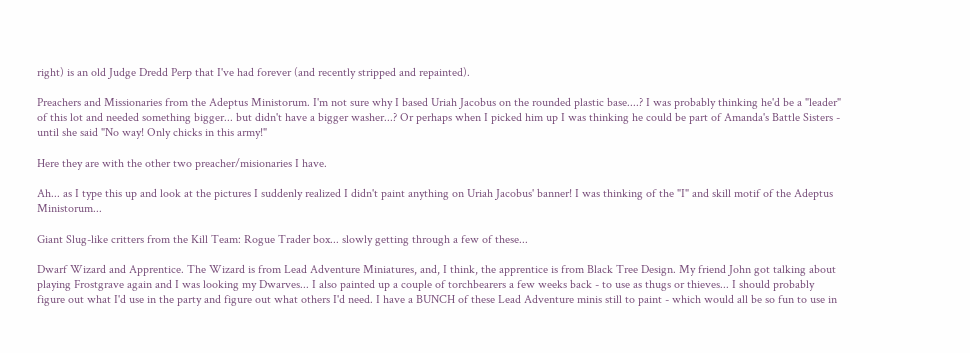right) is an old Judge Dredd Perp that I've had forever (and recently stripped and repainted).

Preachers and Missionaries from the Adeptus Ministorum. I'm not sure why I based Uriah Jacobus on the rounded plastic base....? I was probably thinking he'd be a "leader" of this lot and needed something bigger... but didn't have a bigger washer...? Or perhaps when I picked him up I was thinking he could be part of Amanda's Battle Sisters - until she said "No way! Only chicks in this army!"

Here they are with the other two preacher/misionaries I have.

Ah... as I type this up and look at the pictures I suddenly realized I didn't paint anything on Uriah Jacobus' banner! I was thinking of the "I" and skill motif of the Adeptus Ministorum...

Giant Slug-like critters from the Kill Team: Rogue Trader box... slowly getting through a few of these...

Dwarf Wizard and Apprentice. The Wizard is from Lead Adventure Miniatures, and, I think, the apprentice is from Black Tree Design. My friend John got talking about playing Frostgrave again and I was looking my Dwarves... I also painted up a couple of torchbearers a few weeks back - to use as thugs or thieves... I should probably figure out what I'd use in the party and figure out what others I'd need. I have a BUNCH of these Lead Adventure minis still to paint - which would all be so fun to use in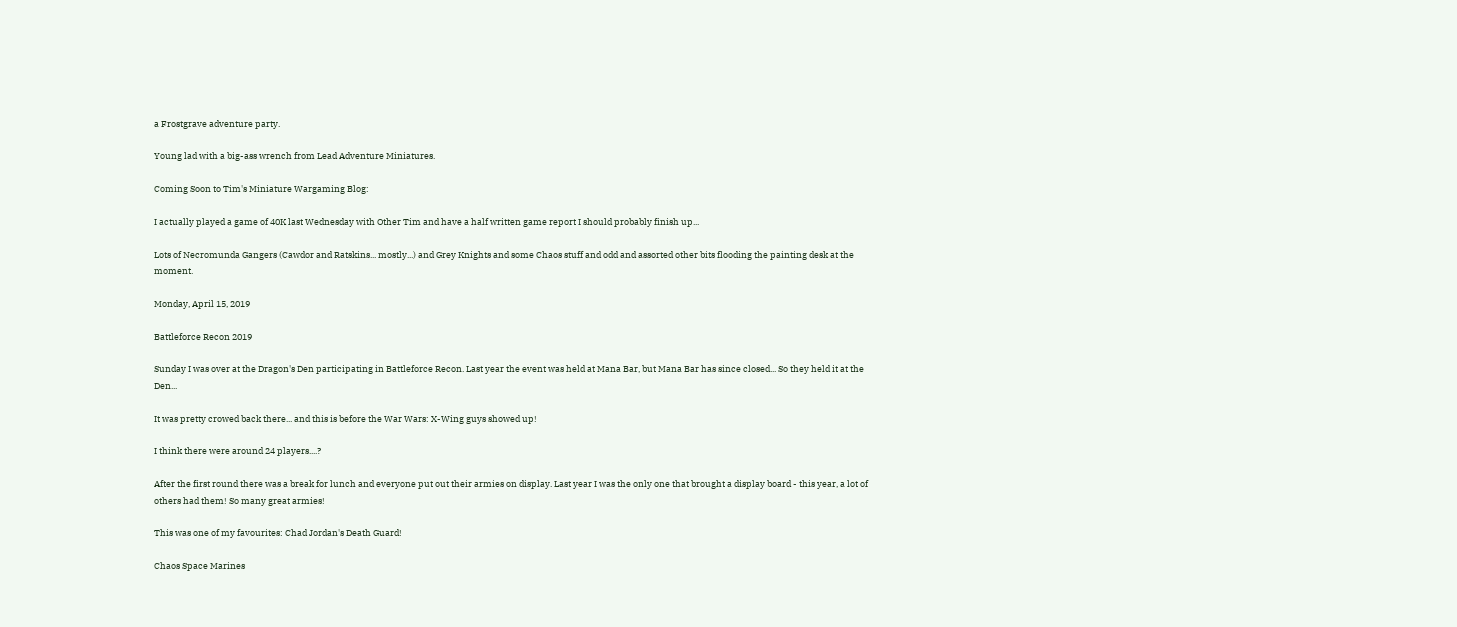a Frostgrave adventure party.

Young lad with a big-ass wrench from Lead Adventure Miniatures.

Coming Soon to Tim's Miniature Wargaming Blog:

I actually played a game of 40K last Wednesday with Other Tim and have a half written game report I should probably finish up...

Lots of Necromunda Gangers (Cawdor and Ratskins... mostly...) and Grey Knights and some Chaos stuff and odd and assorted other bits flooding the painting desk at the moment.

Monday, April 15, 2019

Battleforce Recon 2019

Sunday I was over at the Dragon's Den participating in Battleforce Recon. Last year the event was held at Mana Bar, but Mana Bar has since closed... So they held it at the Den...

It was pretty crowed back there... and this is before the War Wars: X-Wing guys showed up!

I think there were around 24 players....?

After the first round there was a break for lunch and everyone put out their armies on display. Last year I was the only one that brought a display board - this year, a lot of others had them! So many great armies!

This was one of my favourites: Chad Jordan's Death Guard!

Chaos Space Marines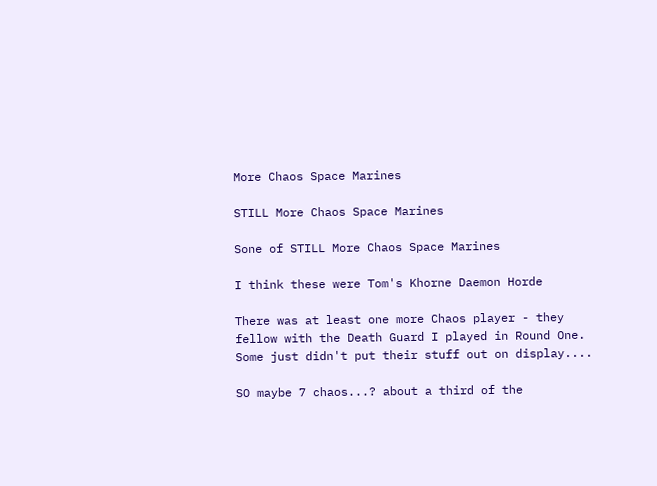More Chaos Space Marines

STILL More Chaos Space Marines

Sone of STILL More Chaos Space Marines

I think these were Tom's Khorne Daemon Horde

There was at least one more Chaos player - they fellow with the Death Guard I played in Round One. Some just didn't put their stuff out on display....

SO maybe 7 chaos...? about a third of the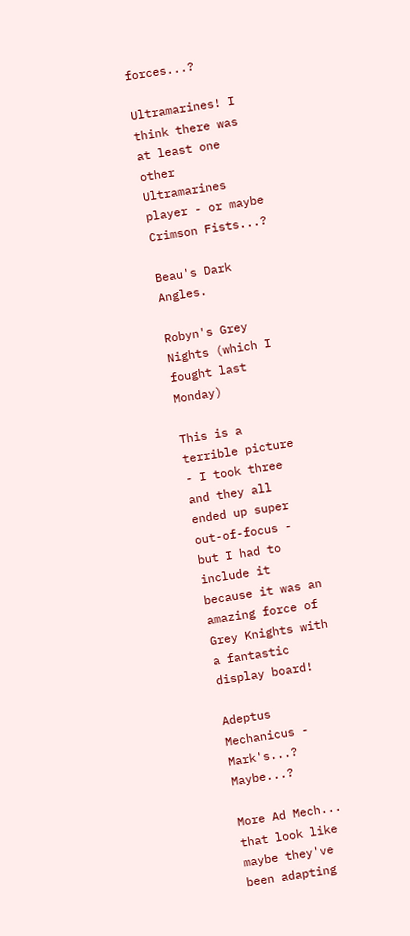forces...?

Ultramarines! I think there was at least one other Ultramarines player - or maybe Crimson Fists...?

Beau's Dark Angles.

Robyn's Grey Nights (which I fought last Monday)

This is a terrible picture - I took three and they all ended up super out-of-focus - but I had to include it because it was an amazing force of Grey Knights with a fantastic display board!

Adeptus Mechanicus - Mark's...? Maybe...?

More Ad Mech... that look like maybe they've been adapting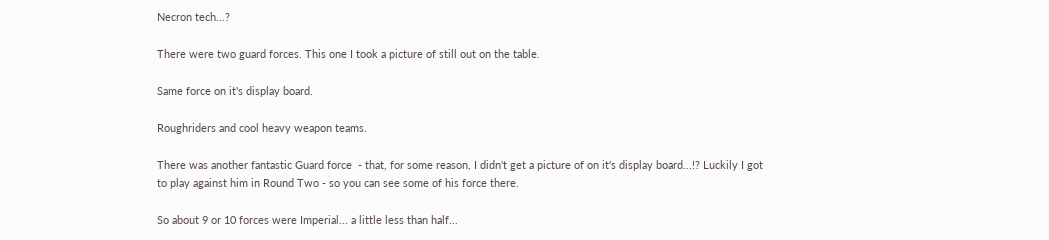Necron tech...?

There were two guard forces. This one I took a picture of still out on the table.

Same force on it's display board.

Roughriders and cool heavy weapon teams.

There was another fantastic Guard force  - that, for some reason, I didn't get a picture of on it's display board...!? Luckily I got to play against him in Round Two - so you can see some of his force there.

So about 9 or 10 forces were Imperial... a little less than half...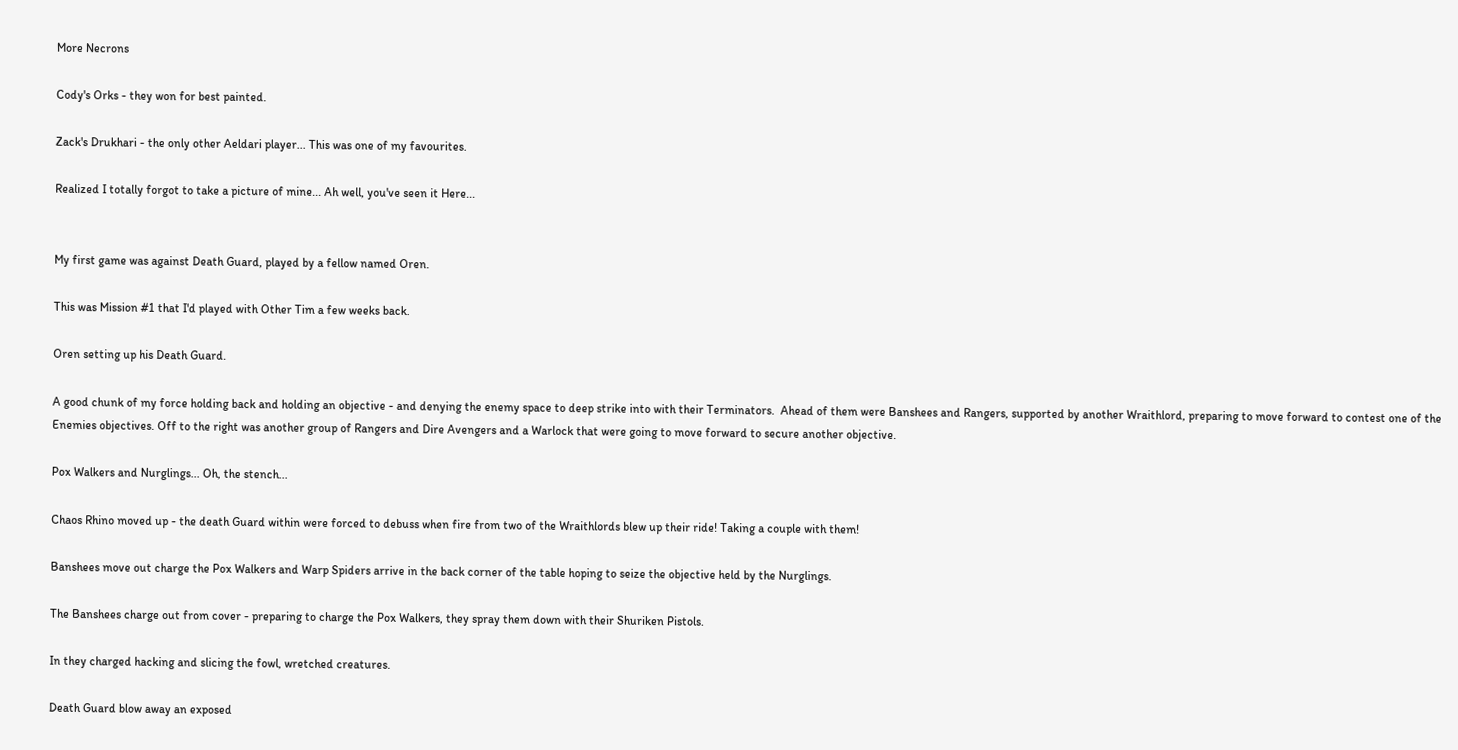More Necrons

Cody's Orks - they won for best painted.

Zack's Drukhari - the only other Aeldari player... This was one of my favourites.

Realized I totally forgot to take a picture of mine... Ah well, you've seen it Here...


My first game was against Death Guard, played by a fellow named Oren.

This was Mission #1 that I'd played with Other Tim a few weeks back.

Oren setting up his Death Guard.

A good chunk of my force holding back and holding an objective - and denying the enemy space to deep strike into with their Terminators.  Ahead of them were Banshees and Rangers, supported by another Wraithlord, preparing to move forward to contest one of the Enemies objectives. Off to the right was another group of Rangers and Dire Avengers and a Warlock that were going to move forward to secure another objective.

Pox Walkers and Nurglings... Oh, the stench...

Chaos Rhino moved up - the death Guard within were forced to debuss when fire from two of the Wraithlords blew up their ride! Taking a couple with them!

Banshees move out charge the Pox Walkers and Warp Spiders arrive in the back corner of the table hoping to seize the objective held by the Nurglings.

The Banshees charge out from cover - preparing to charge the Pox Walkers, they spray them down with their Shuriken Pistols.

In they charged hacking and slicing the fowl, wretched creatures.

Death Guard blow away an exposed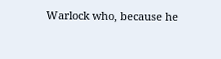Warlock who, because he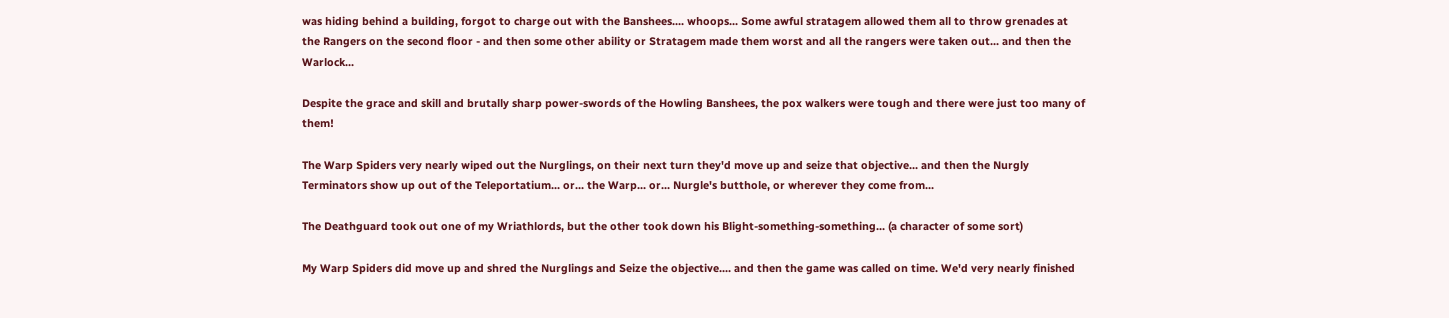was hiding behind a building, forgot to charge out with the Banshees.... whoops... Some awful stratagem allowed them all to throw grenades at the Rangers on the second floor - and then some other ability or Stratagem made them worst and all the rangers were taken out... and then the Warlock...

Despite the grace and skill and brutally sharp power-swords of the Howling Banshees, the pox walkers were tough and there were just too many of them!

The Warp Spiders very nearly wiped out the Nurglings, on their next turn they'd move up and seize that objective... and then the Nurgly Terminators show up out of the Teleportatium... or... the Warp... or... Nurgle's butthole, or wherever they come from...

The Deathguard took out one of my Wriathlords, but the other took down his Blight-something-something... (a character of some sort)

My Warp Spiders did move up and shred the Nurglings and Seize the objective.... and then the game was called on time. We'd very nearly finished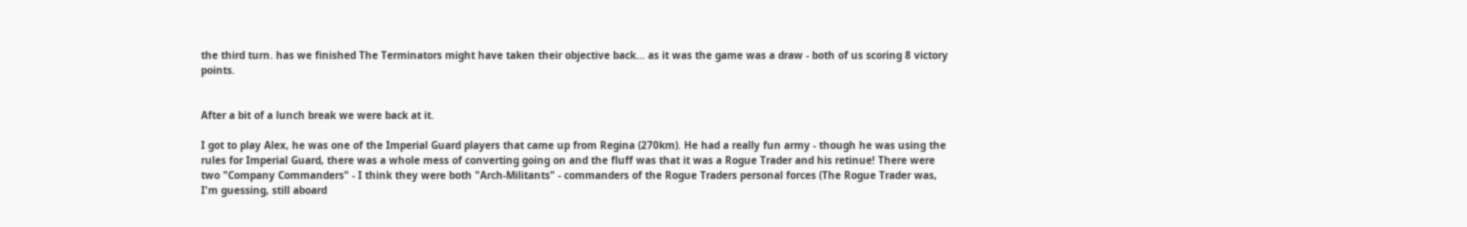the third turn. has we finished The Terminators might have taken their objective back... as it was the game was a draw - both of us scoring 8 victory points.


After a bit of a lunch break we were back at it.

I got to play Alex, he was one of the Imperial Guard players that came up from Regina (270km). He had a really fun army - though he was using the rules for Imperial Guard, there was a whole mess of converting going on and the fluff was that it was a Rogue Trader and his retinue! There were two "Company Commanders" - I think they were both "Arch-Militants" - commanders of the Rogue Traders personal forces (The Rogue Trader was, I'm guessing, still aboard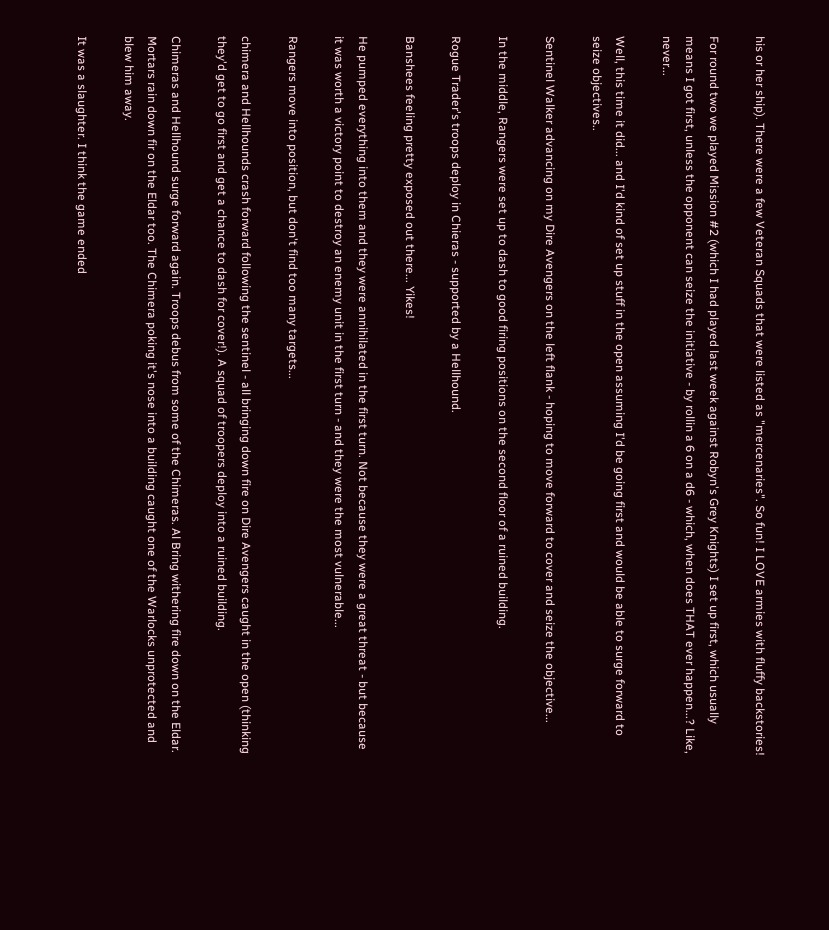his or her ship). There were a few Veteran Squads that were listed as "mercenaries". So fun! I LOVE armies with fluffy backstories!

For round two we played Mission #2 (which I had played last week against Robyn's Grey Knights) I set up first, which usually means I got first, unless the opponent can seize the initiative - by rollin a 6 on a d6 - which, when does THAT ever happen...? Like, never...

Well, this time it did... and I'd kind of set up stuff in the open assuming I'd be going first and would be able to surge forward to seize objectives..

Sentinel Walker advancing on my Dire Avengers on the left flank - hoping to move forward to cover and seize the objective...

In the middle, Rangers were set up to dash to good firing positions on the second floor of a ruined building.

Rogue Trader's troops deploy in Chieras - supported by a Hellhound.

Banshees feeling pretty exposed out there... Yikes!

He pumped everything into them and they were annihilated in the first turn. Not because they were a great threat - but because it was worth a victory point to destroy an enemy unit in the first turn - and they were the most vulnerable...

Rangers move into position, but don't find too many targets...

chimera and Hellhounds crash forward following the sentinel - all bringing down fire on Dire Avengers caught in the open (thinking they'd get to go first and get a chance to dash for cover!). A squad of troopers deploy into a ruined building.

Chimeras and Hellhound surge forward again. Troops debus from some of the Chimeras. Al Bring withering fire down on the Eldar. Mortars rain down fir on the Eldar too. The Chimera poking it's nose into a building caught one of the Warlocks unprotected and blew him away.

It was a slaughter. I think the game ended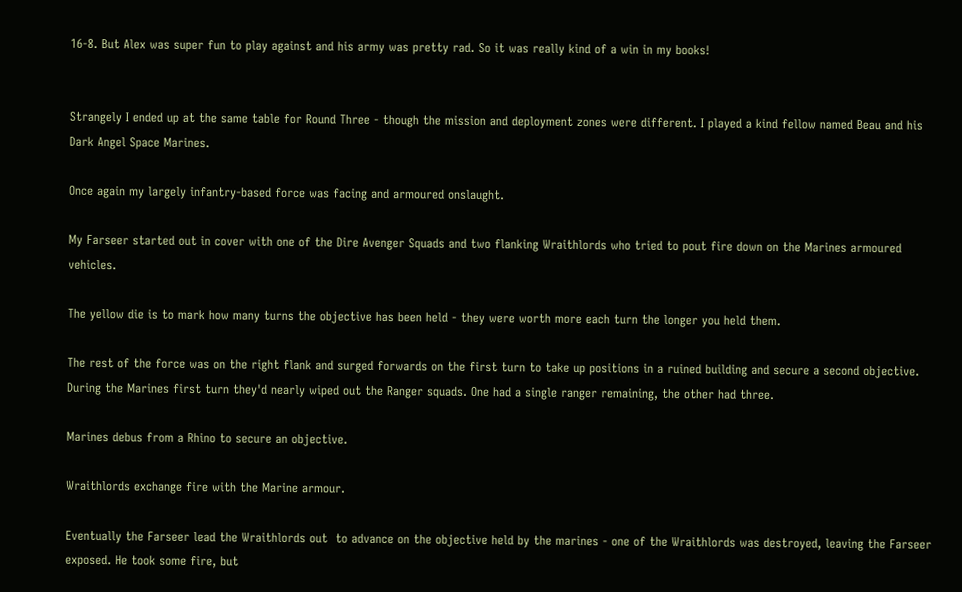16-8. But Alex was super fun to play against and his army was pretty rad. So it was really kind of a win in my books!


Strangely I ended up at the same table for Round Three - though the mission and deployment zones were different. I played a kind fellow named Beau and his Dark Angel Space Marines.

Once again my largely infantry-based force was facing and armoured onslaught.

My Farseer started out in cover with one of the Dire Avenger Squads and two flanking Wraithlords who tried to pout fire down on the Marines armoured vehicles.

The yellow die is to mark how many turns the objective has been held - they were worth more each turn the longer you held them.

The rest of the force was on the right flank and surged forwards on the first turn to take up positions in a ruined building and secure a second objective. During the Marines first turn they'd nearly wiped out the Ranger squads. One had a single ranger remaining, the other had three.

Marines debus from a Rhino to secure an objective.

Wraithlords exchange fire with the Marine armour.

Eventually the Farseer lead the Wraithlords out  to advance on the objective held by the marines - one of the Wraithlords was destroyed, leaving the Farseer exposed. He took some fire, but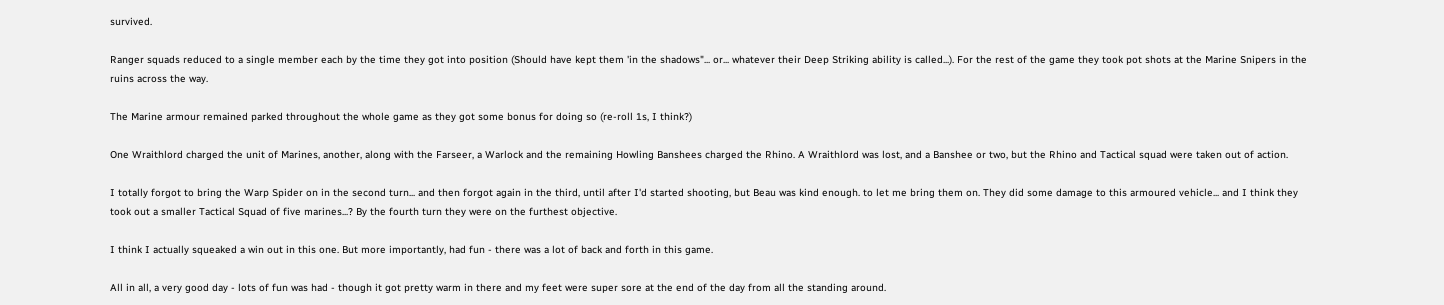survived.

Ranger squads reduced to a single member each by the time they got into position (Should have kept them 'in the shadows"... or... whatever their Deep Striking ability is called...). For the rest of the game they took pot shots at the Marine Snipers in the ruins across the way.

The Marine armour remained parked throughout the whole game as they got some bonus for doing so (re-roll 1s, I think?)

One Wraithlord charged the unit of Marines, another, along with the Farseer, a Warlock and the remaining Howling Banshees charged the Rhino. A Wraithlord was lost, and a Banshee or two, but the Rhino and Tactical squad were taken out of action.

I totally forgot to bring the Warp Spider on in the second turn... and then forgot again in the third, until after I'd started shooting, but Beau was kind enough. to let me bring them on. They did some damage to this armoured vehicle... and I think they took out a smaller Tactical Squad of five marines...? By the fourth turn they were on the furthest objective.

I think I actually squeaked a win out in this one. But more importantly, had fun - there was a lot of back and forth in this game.

All in all, a very good day - lots of fun was had - though it got pretty warm in there and my feet were super sore at the end of the day from all the standing around.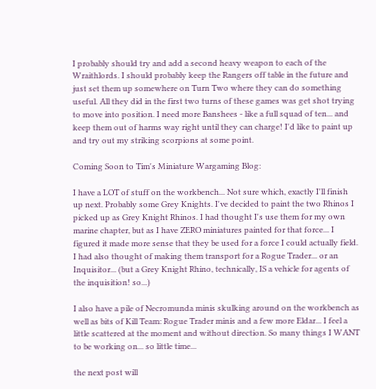I probably should try and add a second heavy weapon to each of the Wraithlords. I should probably keep the Rangers off table in the future and just set them up somewhere on Turn Two where they can do something useful. All they did in the first two turns of these games was get shot trying to move into position. I need more Banshees - like a full squad of ten... and keep them out of harms way right until they can charge! I'd like to paint up and try out my striking scorpions at some point.

Coming Soon to Tim's Miniature Wargaming Blog:

I have a LOT of stuff on the workbench... Not sure which, exactly I'll finish up next. Probably some Grey Knights. I've decided to paint the two Rhinos I picked up as Grey Knight Rhinos. I had thought I's use them for my own marine chapter, but as I have ZERO miniatures painted for that force... I figured it made more sense that they be used for a force I could actually field. I had also thought of making them transport for a Rogue Trader... or an Inquisitor... (but a Grey Knight Rhino, technically, IS a vehicle for agents of the inquisition! so...)

I also have a pile of Necromunda minis skulking around on the workbench as well as bits of Kill Team: Rogue Trader minis and a few more Eldar... I feel a little scattered at the moment and without direction. So many things I WANT to be working on... so little time...

the next post will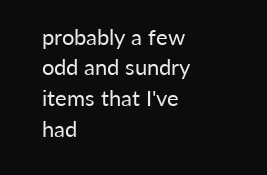probably a few odd and sundry items that I've had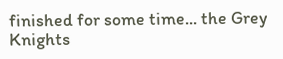finished for some time... the Grey Knights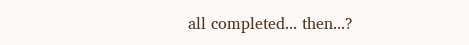all completed... then...?